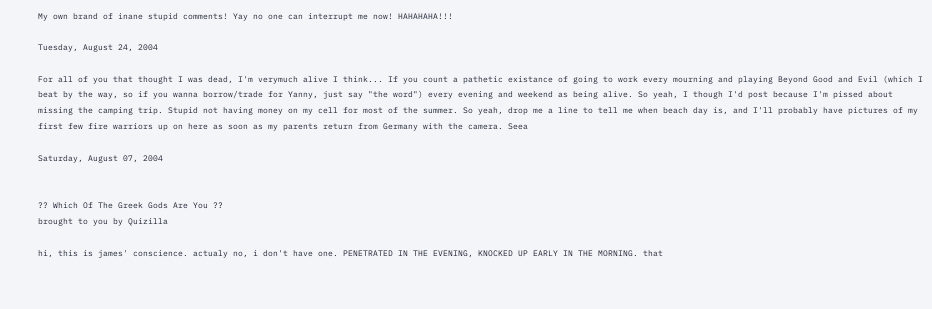My own brand of inane stupid comments! Yay no one can interrupt me now! HAHAHAHA!!!

Tuesday, August 24, 2004

For all of you that thought I was dead, I'm verymuch alive I think... If you count a pathetic existance of going to work every mourning and playing Beyond Good and Evil (which I beat by the way, so if you wanna borrow/trade for Yanny, just say "the word") every evening and weekend as being alive. So yeah, I though I'd post because I'm pissed about missing the camping trip. Stupid not having money on my cell for most of the summer. So yeah, drop me a line to tell me when beach day is, and I'll probably have pictures of my first few fire warriors up on here as soon as my parents return from Germany with the camera. Seea

Saturday, August 07, 2004


?? Which Of The Greek Gods Are You ??
brought to you by Quizilla

hi, this is james' conscience. actualy no, i don't have one. PENETRATED IN THE EVENING, KNOCKED UP EARLY IN THE MORNING. that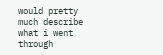would pretty much describe what i went through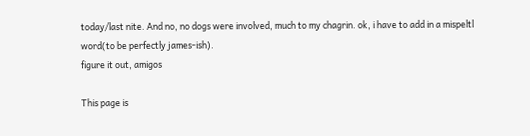today/last nite. And no, no dogs were involved, much to my chagrin. ok, i have to add in a mispeltl word(to be perfectly james-ish).
figure it out, amigos

This page is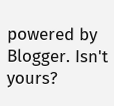powered by Blogger. Isn't yours?